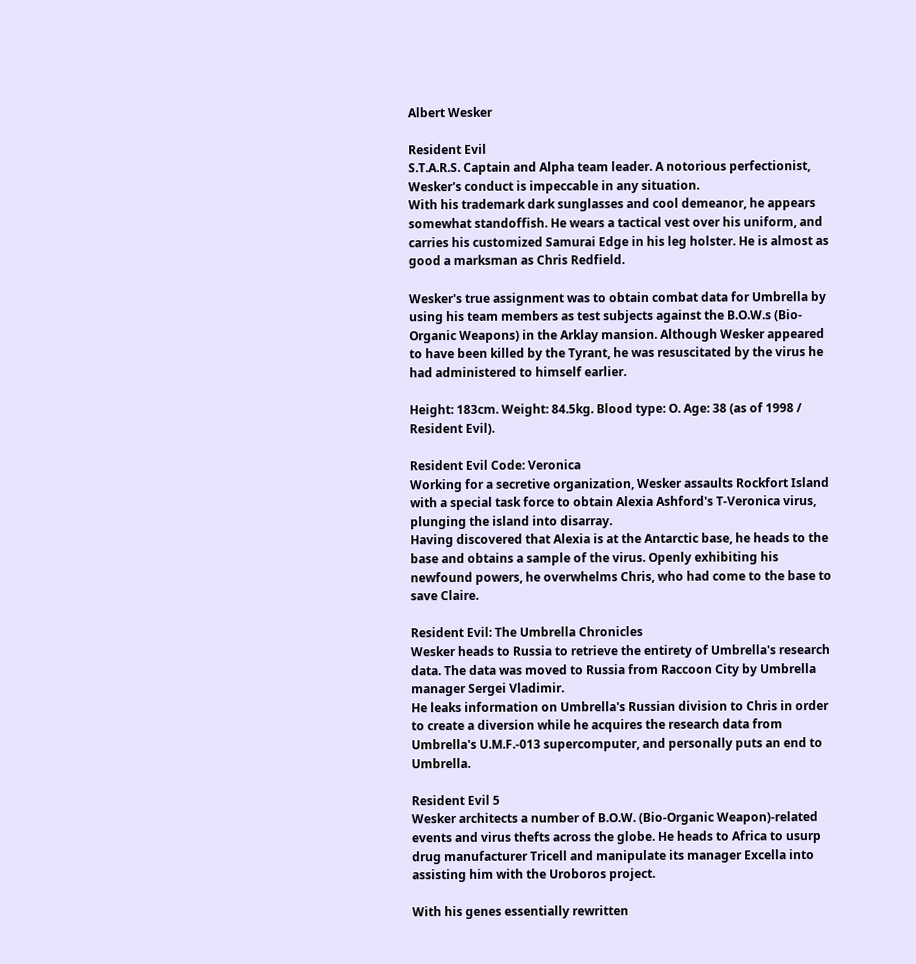Albert Wesker

Resident Evil
S.T.A.R.S. Captain and Alpha team leader. A notorious perfectionist, Wesker's conduct is impeccable in any situation.
With his trademark dark sunglasses and cool demeanor, he appears somewhat standoffish. He wears a tactical vest over his uniform, and carries his customized Samurai Edge in his leg holster. He is almost as good a marksman as Chris Redfield.

Wesker's true assignment was to obtain combat data for Umbrella by using his team members as test subjects against the B.O.W.s (Bio-Organic Weapons) in the Arklay mansion. Although Wesker appeared to have been killed by the Tyrant, he was resuscitated by the virus he had administered to himself earlier.

Height: 183cm. Weight: 84.5kg. Blood type: O. Age: 38 (as of 1998 / Resident Evil).

Resident Evil Code: Veronica
Working for a secretive organization, Wesker assaults Rockfort Island with a special task force to obtain Alexia Ashford's T-Veronica virus, plunging the island into disarray.
Having discovered that Alexia is at the Antarctic base, he heads to the base and obtains a sample of the virus. Openly exhibiting his newfound powers, he overwhelms Chris, who had come to the base to save Claire.

Resident Evil: The Umbrella Chronicles
Wesker heads to Russia to retrieve the entirety of Umbrella's research data. The data was moved to Russia from Raccoon City by Umbrella manager Sergei Vladimir.
He leaks information on Umbrella's Russian division to Chris in order to create a diversion while he acquires the research data from Umbrella's U.M.F.-013 supercomputer, and personally puts an end to Umbrella.

Resident Evil 5
Wesker architects a number of B.O.W. (Bio-Organic Weapon)-related events and virus thefts across the globe. He heads to Africa to usurp drug manufacturer Tricell and manipulate its manager Excella into assisting him with the Uroboros project.

With his genes essentially rewritten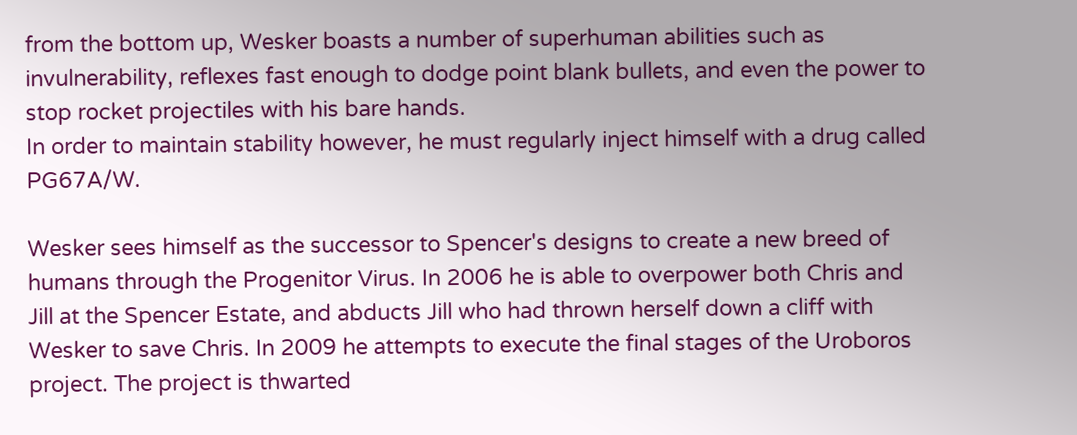from the bottom up, Wesker boasts a number of superhuman abilities such as invulnerability, reflexes fast enough to dodge point blank bullets, and even the power to stop rocket projectiles with his bare hands.
In order to maintain stability however, he must regularly inject himself with a drug called PG67A/W.

Wesker sees himself as the successor to Spencer's designs to create a new breed of humans through the Progenitor Virus. In 2006 he is able to overpower both Chris and Jill at the Spencer Estate, and abducts Jill who had thrown herself down a cliff with Wesker to save Chris. In 2009 he attempts to execute the final stages of the Uroboros project. The project is thwarted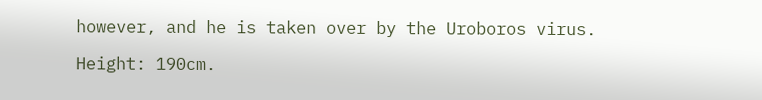however, and he is taken over by the Uroboros virus.

Height: 190cm.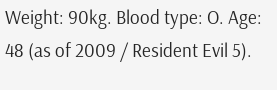Weight: 90kg. Blood type: O. Age: 48 (as of 2009 / Resident Evil 5).